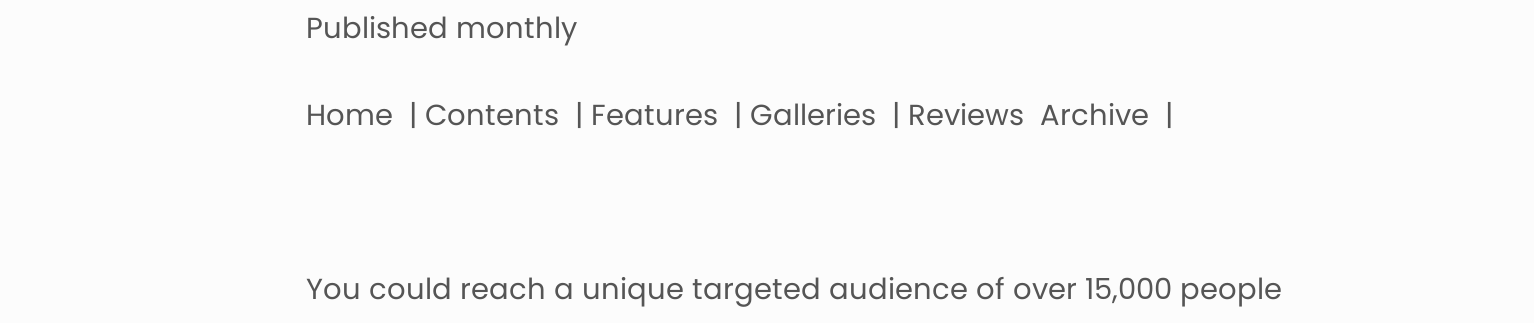Published monthly

Home  | Contents  | Features  | Galleries  | Reviews  Archive  |



You could reach a unique targeted audience of over 15,000 people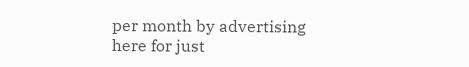per month by advertising here for just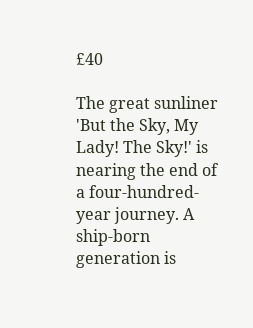£40

The great sunliner 'But the Sky, My Lady! The Sky!' is nearing the end of a four-hundred-year journey. A ship-born generation is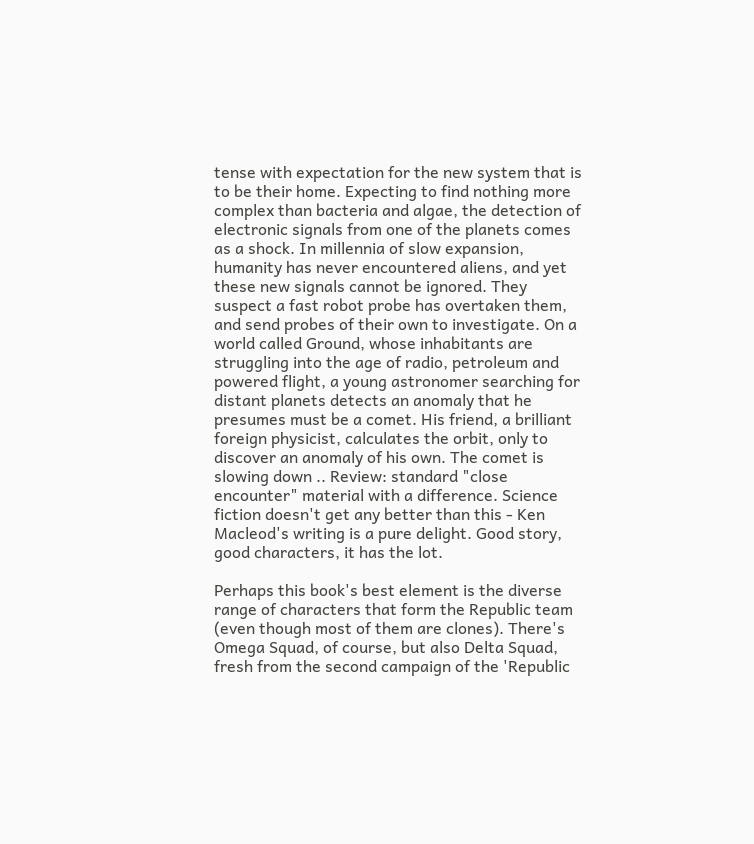tense with expectation for the new system that is to be their home. Expecting to find nothing more complex than bacteria and algae, the detection of electronic signals from one of the planets comes as a shock. In millennia of slow expansion, humanity has never encountered aliens, and yet these new signals cannot be ignored. They suspect a fast robot probe has overtaken them, and send probes of their own to investigate. On a world called Ground, whose inhabitants are struggling into the age of radio, petroleum and powered flight, a young astronomer searching for distant planets detects an anomaly that he presumes must be a comet. His friend, a brilliant foreign physicist, calculates the orbit, only to discover an anomaly of his own. The comet is slowing down .. Review: standard "close encounter" material with a difference. Science fiction doesn't get any better than this - Ken Macleod's writing is a pure delight. Good story, good characters, it has the lot.

Perhaps this book's best element is the diverse range of characters that form the Republic team (even though most of them are clones). There's Omega Squad, of course, but also Delta Squad, fresh from the second campaign of the 'Republic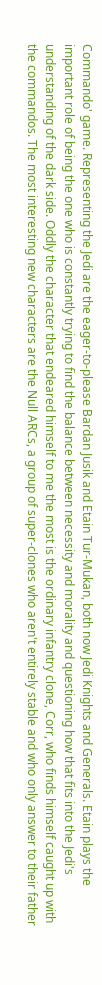Commando' game. Representing the Jedi are the eager-to-please Bardan Jusik and Etain Tur-Mukan, both now Jedi Knights and Generals. Etain plays the important role of being the one who is constantly trying to find the balance between necessity and morality and questioning how that fits into the Jedi's understanding of the dark side. Oddly the character that endeared himself to me the most is the ordinary infantry clone, Corr, who finds himself caught up with the commandos. The most interesting new characters are the Null ARCs, a group of super-clones who aren't entirely stable and who only answer to their father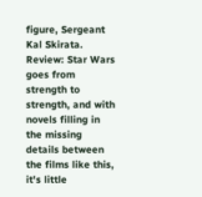figure, Sergeant Kal Skirata. Review: Star Wars goes from strength to strength, and with novels filling in the missing details between the films like this, it's little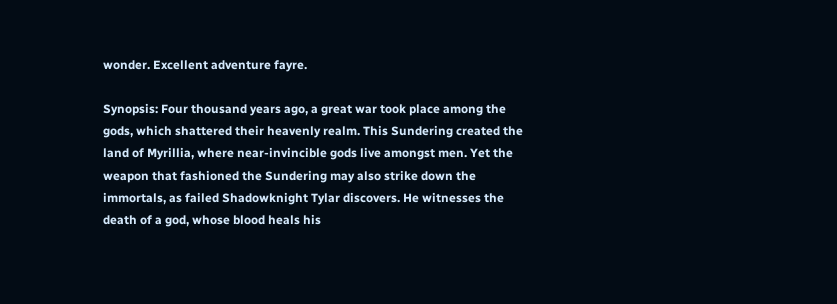wonder. Excellent adventure fayre.

Synopsis: Four thousand years ago, a great war took place among the gods, which shattered their heavenly realm. This Sundering created the land of Myrillia, where near-invincible gods live amongst men. Yet the weapon that fashioned the Sundering may also strike down the immortals, as failed Shadowknight Tylar discovers. He witnesses the death of a god, whose blood heals his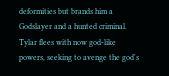deformities but brands him a Godslayer and a hunted criminal. Tylar flees with now god-like powers, seeking to avenge the god's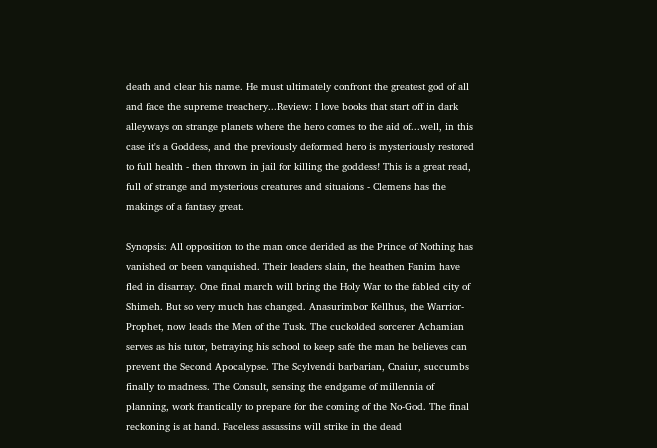death and clear his name. He must ultimately confront the greatest god of all and face the supreme treachery...Review: I love books that start off in dark alleyways on strange planets where the hero comes to the aid of...well, in this case it's a Goddess, and the previously deformed hero is mysteriously restored to full health - then thrown in jail for killing the goddess! This is a great read, full of strange and mysterious creatures and situaions - Clemens has the makings of a fantasy great.

Synopsis: All opposition to the man once derided as the Prince of Nothing has vanished or been vanquished. Their leaders slain, the heathen Fanim have fled in disarray. One final march will bring the Holy War to the fabled city of Shimeh. But so very much has changed. Anasurimbor Kellhus, the Warrior-Prophet, now leads the Men of the Tusk. The cuckolded sorcerer Achamian serves as his tutor, betraying his school to keep safe the man he believes can prevent the Second Apocalypse. The Scylvendi barbarian, Cnaiur, succumbs finally to madness. The Consult, sensing the endgame of millennia of planning, work frantically to prepare for the coming of the No-God. The final reckoning is at hand. Faceless assassins will strike in the dead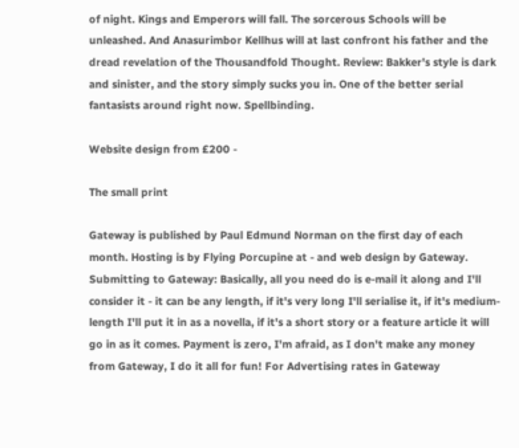of night. Kings and Emperors will fall. The sorcerous Schools will be unleashed. And Anasurimbor Kellhus will at last confront his father and the dread revelation of the Thousandfold Thought. Review: Bakker's style is dark and sinister, and the story simply sucks you in. One of the better serial fantasists around right now. Spellbinding.

Website design from £200 -

The small print

Gateway is published by Paul Edmund Norman on the first day of each month. Hosting is by Flying Porcupine at - and web design by Gateway. Submitting to Gateway: Basically, all you need do is e-mail it along and I'll consider it - it can be any length, if it's very long I'll serialise it, if it's medium-length I'll put it in as a novella, if it's a short story or a feature article it will go in as it comes. Payment is zero, I'm afraid, as I don't make any money from Gateway, I do it all for fun! For Advertising rates in Gateway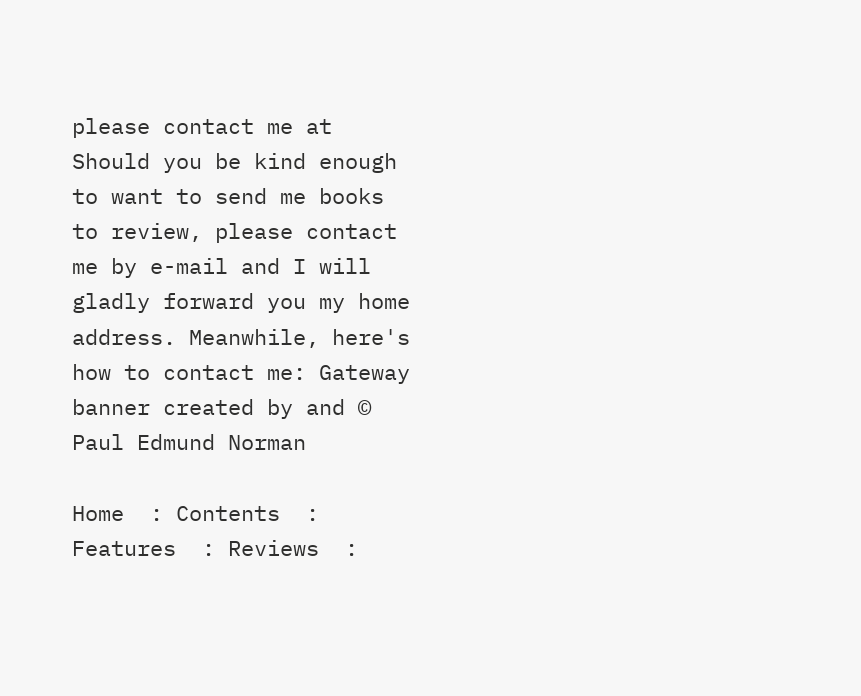please contact me at Should you be kind enough to want to send me books to review, please contact me by e-mail and I will gladly forward you my home address. Meanwhile, here's how to contact me: Gateway banner created by and © Paul Edmund Norman

Home  : Contents  : Features  : Reviews  :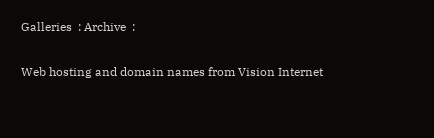Galleries  : Archive  :

Web hosting and domain names from Vision Internet